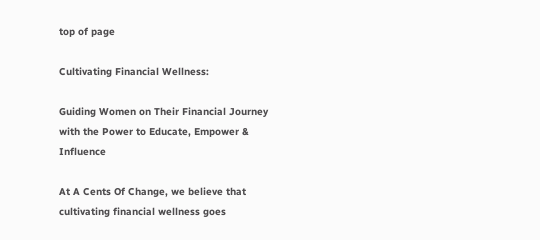top of page

Cultivating Financial Wellness:

Guiding Women on Their Financial Journey with the Power to Educate, Empower & Influence

At A Cents Of Change, we believe that cultivating financial wellness goes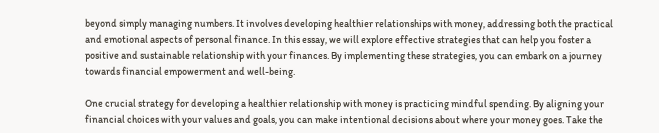beyond simply managing numbers. It involves developing healthier relationships with money, addressing both the practical and emotional aspects of personal finance. In this essay, we will explore effective strategies that can help you foster a positive and sustainable relationship with your finances. By implementing these strategies, you can embark on a journey towards financial empowerment and well-being.

One crucial strategy for developing a healthier relationship with money is practicing mindful spending. By aligning your financial choices with your values and goals, you can make intentional decisions about where your money goes. Take the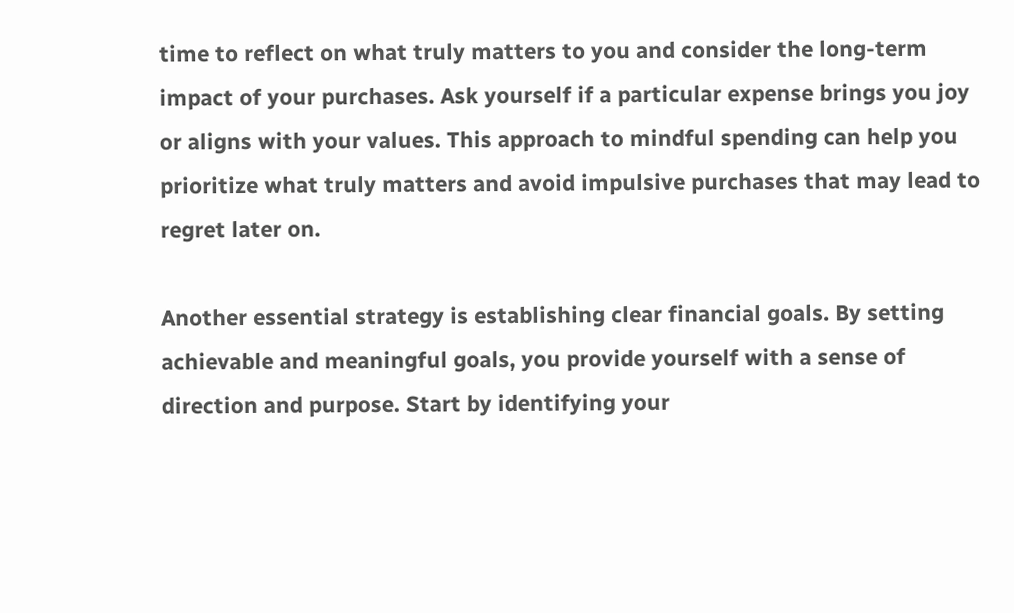time to reflect on what truly matters to you and consider the long-term impact of your purchases. Ask yourself if a particular expense brings you joy or aligns with your values. This approach to mindful spending can help you prioritize what truly matters and avoid impulsive purchases that may lead to regret later on.

Another essential strategy is establishing clear financial goals. By setting achievable and meaningful goals, you provide yourself with a sense of direction and purpose. Start by identifying your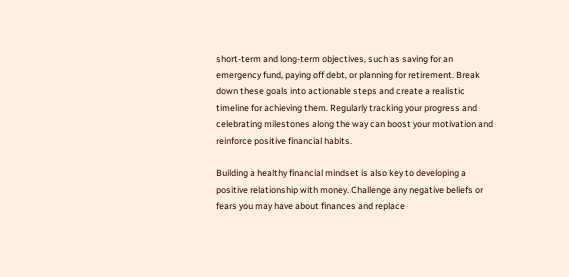short-term and long-term objectives, such as saving for an emergency fund, paying off debt, or planning for retirement. Break down these goals into actionable steps and create a realistic timeline for achieving them. Regularly tracking your progress and celebrating milestones along the way can boost your motivation and reinforce positive financial habits.

Building a healthy financial mindset is also key to developing a positive relationship with money. Challenge any negative beliefs or fears you may have about finances and replace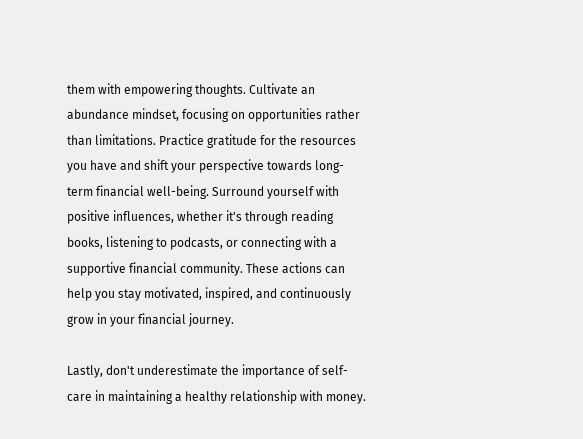them with empowering thoughts. Cultivate an abundance mindset, focusing on opportunities rather than limitations. Practice gratitude for the resources you have and shift your perspective towards long-term financial well-being. Surround yourself with positive influences, whether it's through reading books, listening to podcasts, or connecting with a supportive financial community. These actions can help you stay motivated, inspired, and continuously grow in your financial journey.

Lastly, don't underestimate the importance of self-care in maintaining a healthy relationship with money.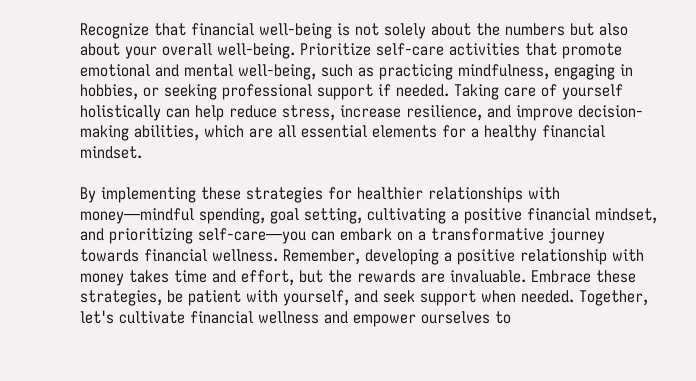Recognize that financial well-being is not solely about the numbers but also about your overall well-being. Prioritize self-care activities that promote emotional and mental well-being, such as practicing mindfulness, engaging in hobbies, or seeking professional support if needed. Taking care of yourself holistically can help reduce stress, increase resilience, and improve decision-making abilities, which are all essential elements for a healthy financial mindset.

By implementing these strategies for healthier relationships with money—mindful spending, goal setting, cultivating a positive financial mindset, and prioritizing self-care—you can embark on a transformative journey towards financial wellness. Remember, developing a positive relationship with money takes time and effort, but the rewards are invaluable. Embrace these strategies, be patient with yourself, and seek support when needed. Together, let's cultivate financial wellness and empower ourselves to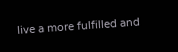live a more fulfilled and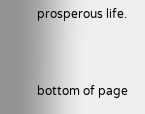prosperous life.


bottom of page